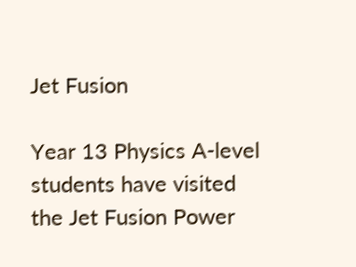Jet Fusion

Year 13 Physics A-level students have visited the Jet Fusion Power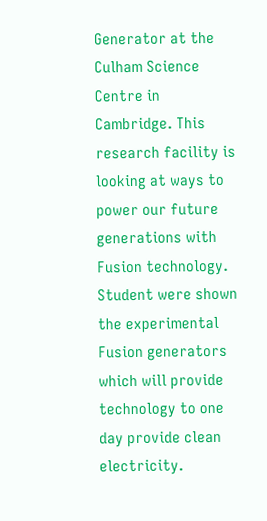Generator at the Culham Science Centre in Cambridge. This research facility is looking at ways to power our future generations with Fusion technology. Student were shown the experimental Fusion generators which will provide technology to one day provide clean electricity.